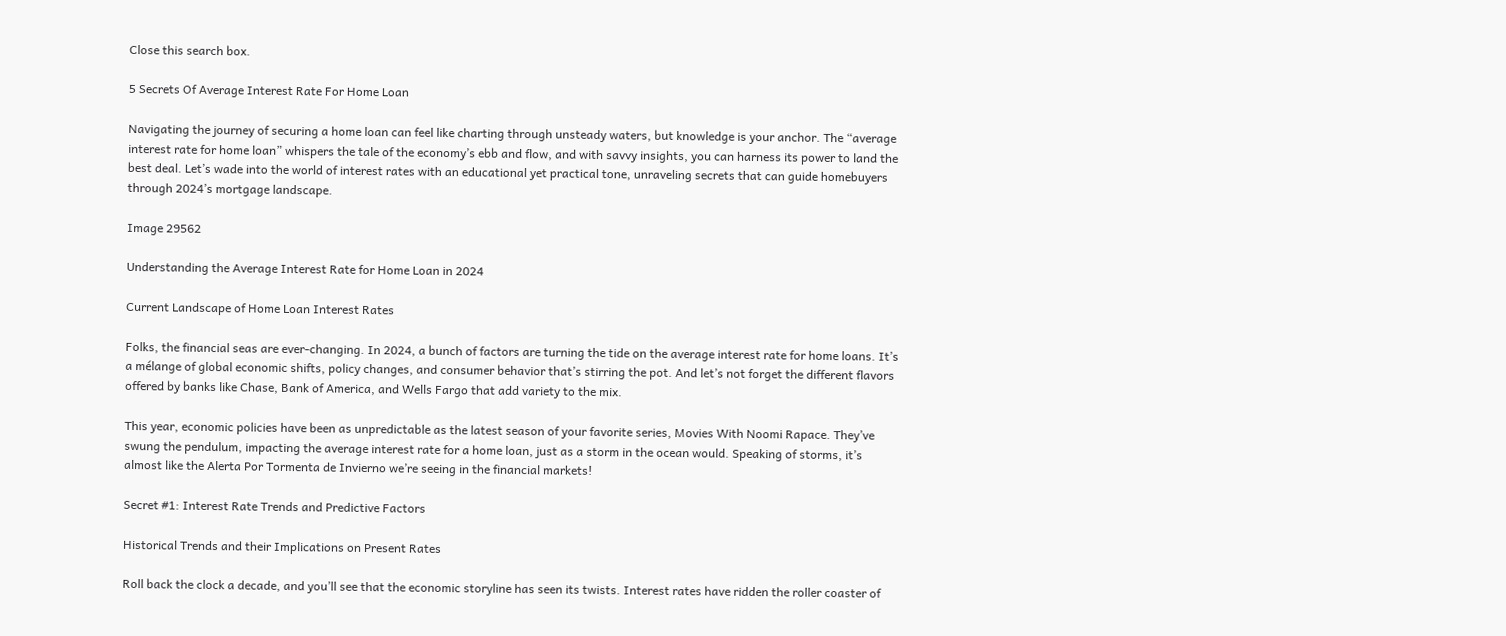Close this search box.

5 Secrets Of Average Interest Rate For Home Loan

Navigating the journey of securing a home loan can feel like charting through unsteady waters, but knowledge is your anchor. The “average interest rate for home loan” whispers the tale of the economy’s ebb and flow, and with savvy insights, you can harness its power to land the best deal. Let’s wade into the world of interest rates with an educational yet practical tone, unraveling secrets that can guide homebuyers through 2024’s mortgage landscape.

Image 29562

Understanding the Average Interest Rate for Home Loan in 2024

Current Landscape of Home Loan Interest Rates

Folks, the financial seas are ever-changing. In 2024, a bunch of factors are turning the tide on the average interest rate for home loans. It’s a mélange of global economic shifts, policy changes, and consumer behavior that’s stirring the pot. And let’s not forget the different flavors offered by banks like Chase, Bank of America, and Wells Fargo that add variety to the mix.

This year, economic policies have been as unpredictable as the latest season of your favorite series, Movies With Noomi Rapace. They’ve swung the pendulum, impacting the average interest rate for a home loan, just as a storm in the ocean would. Speaking of storms, it’s almost like the Alerta Por Tormenta de Invierno we’re seeing in the financial markets!

Secret #1: Interest Rate Trends and Predictive Factors

Historical Trends and their Implications on Present Rates

Roll back the clock a decade, and you’ll see that the economic storyline has seen its twists. Interest rates have ridden the roller coaster of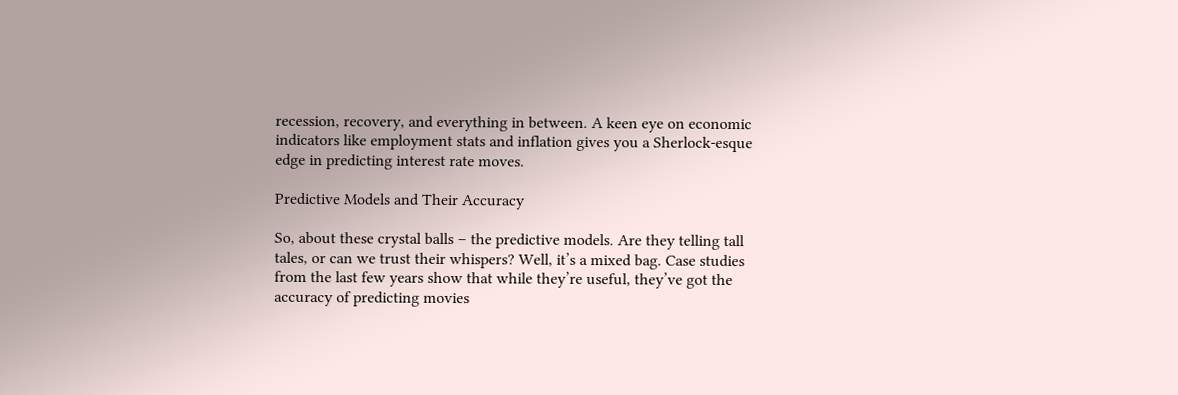recession, recovery, and everything in between. A keen eye on economic indicators like employment stats and inflation gives you a Sherlock-esque edge in predicting interest rate moves.

Predictive Models and Their Accuracy

So, about these crystal balls – the predictive models. Are they telling tall tales, or can we trust their whispers? Well, it’s a mixed bag. Case studies from the last few years show that while they’re useful, they’ve got the accuracy of predicting movies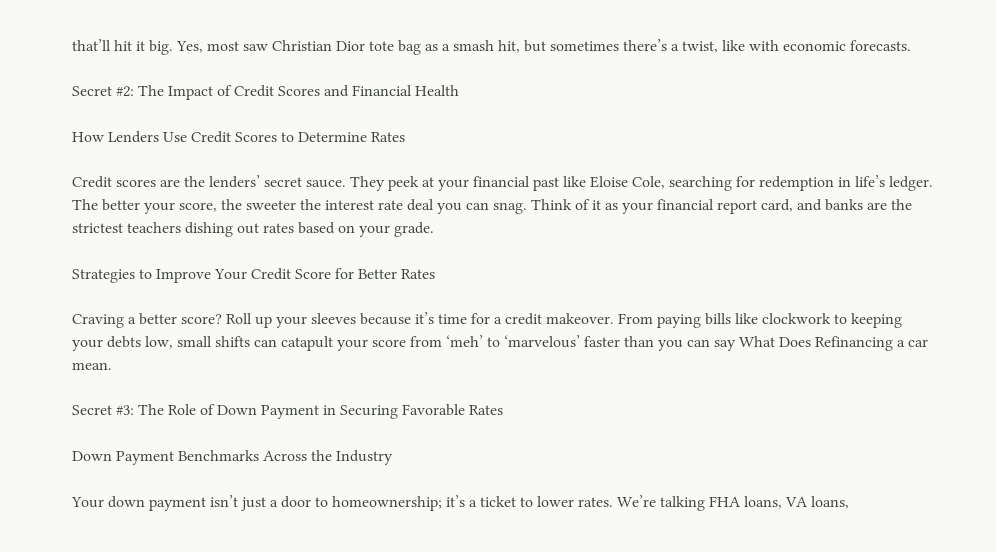that’ll hit it big. Yes, most saw Christian Dior tote bag as a smash hit, but sometimes there’s a twist, like with economic forecasts.

Secret #2: The Impact of Credit Scores and Financial Health

How Lenders Use Credit Scores to Determine Rates

Credit scores are the lenders’ secret sauce. They peek at your financial past like Eloise Cole, searching for redemption in life’s ledger. The better your score, the sweeter the interest rate deal you can snag. Think of it as your financial report card, and banks are the strictest teachers dishing out rates based on your grade.

Strategies to Improve Your Credit Score for Better Rates

Craving a better score? Roll up your sleeves because it’s time for a credit makeover. From paying bills like clockwork to keeping your debts low, small shifts can catapult your score from ‘meh’ to ‘marvelous’ faster than you can say What Does Refinancing a car mean.

Secret #3: The Role of Down Payment in Securing Favorable Rates

Down Payment Benchmarks Across the Industry

Your down payment isn’t just a door to homeownership; it’s a ticket to lower rates. We’re talking FHA loans, VA loans,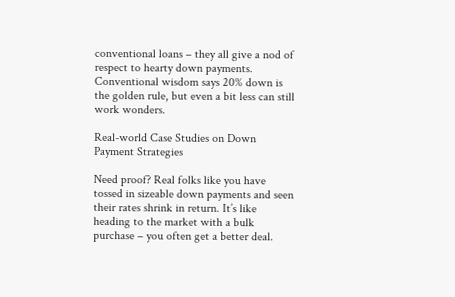conventional loans – they all give a nod of respect to hearty down payments. Conventional wisdom says 20% down is the golden rule, but even a bit less can still work wonders.

Real-world Case Studies on Down Payment Strategies

Need proof? Real folks like you have tossed in sizeable down payments and seen their rates shrink in return. It’s like heading to the market with a bulk purchase – you often get a better deal.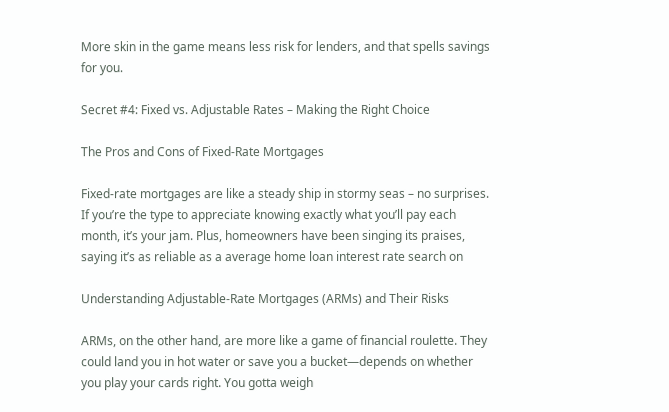More skin in the game means less risk for lenders, and that spells savings for you.

Secret #4: Fixed vs. Adjustable Rates – Making the Right Choice

The Pros and Cons of Fixed-Rate Mortgages

Fixed-rate mortgages are like a steady ship in stormy seas – no surprises. If you’re the type to appreciate knowing exactly what you’ll pay each month, it’s your jam. Plus, homeowners have been singing its praises, saying it’s as reliable as a average home loan interest rate search on

Understanding Adjustable-Rate Mortgages (ARMs) and Their Risks

ARMs, on the other hand, are more like a game of financial roulette. They could land you in hot water or save you a bucket—depends on whether you play your cards right. You gotta weigh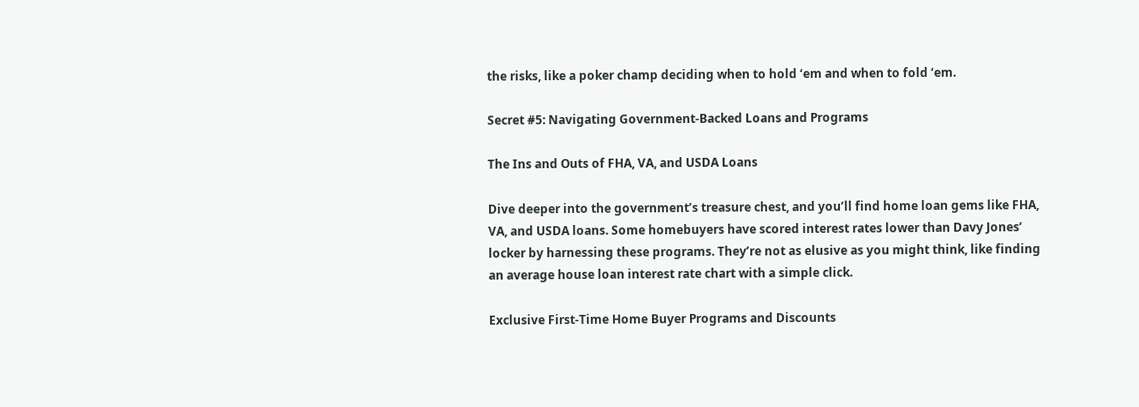the risks, like a poker champ deciding when to hold ‘em and when to fold ‘em.

Secret #5: Navigating Government-Backed Loans and Programs

The Ins and Outs of FHA, VA, and USDA Loans

Dive deeper into the government’s treasure chest, and you’ll find home loan gems like FHA, VA, and USDA loans. Some homebuyers have scored interest rates lower than Davy Jones’ locker by harnessing these programs. They’re not as elusive as you might think, like finding an average house loan interest rate chart with a simple click.

Exclusive First-Time Home Buyer Programs and Discounts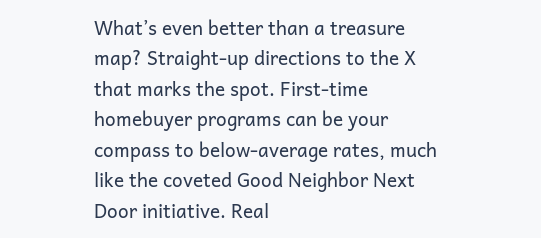What’s even better than a treasure map? Straight-up directions to the X that marks the spot. First-time homebuyer programs can be your compass to below-average rates, much like the coveted Good Neighbor Next Door initiative. Real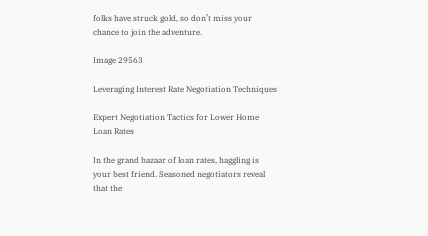folks have struck gold, so don’t miss your chance to join the adventure.

Image 29563

Leveraging Interest Rate Negotiation Techniques

Expert Negotiation Tactics for Lower Home Loan Rates

In the grand bazaar of loan rates, haggling is your best friend. Seasoned negotiators reveal that the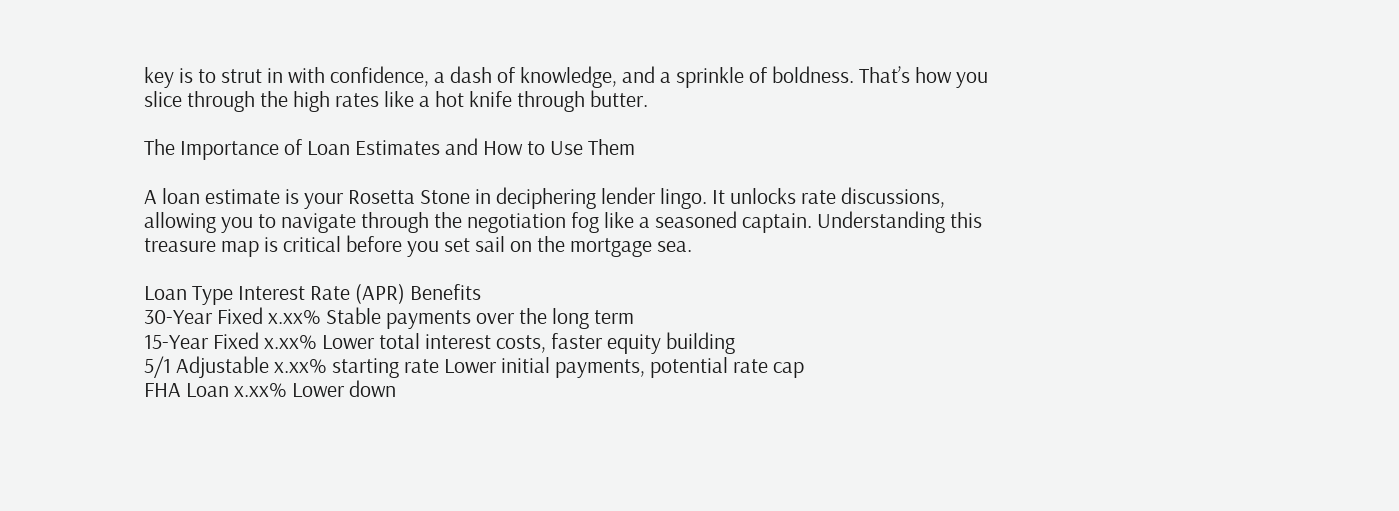key is to strut in with confidence, a dash of knowledge, and a sprinkle of boldness. That’s how you slice through the high rates like a hot knife through butter.

The Importance of Loan Estimates and How to Use Them

A loan estimate is your Rosetta Stone in deciphering lender lingo. It unlocks rate discussions, allowing you to navigate through the negotiation fog like a seasoned captain. Understanding this treasure map is critical before you set sail on the mortgage sea.

Loan Type Interest Rate (APR) Benefits
30-Year Fixed x.xx% Stable payments over the long term
15-Year Fixed x.xx% Lower total interest costs, faster equity building
5/1 Adjustable x.xx% starting rate Lower initial payments, potential rate cap
FHA Loan x.xx% Lower down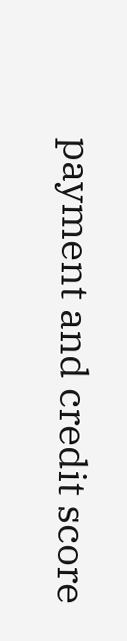payment and credit score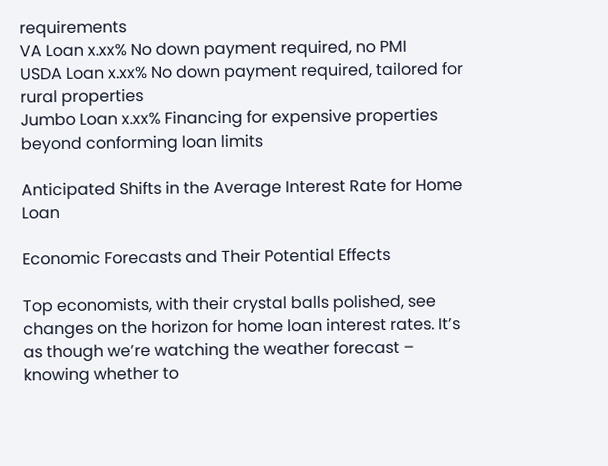requirements
VA Loan x.xx% No down payment required, no PMI
USDA Loan x.xx% No down payment required, tailored for rural properties
Jumbo Loan x.xx% Financing for expensive properties beyond conforming loan limits

Anticipated Shifts in the Average Interest Rate for Home Loan

Economic Forecasts and Their Potential Effects

Top economists, with their crystal balls polished, see changes on the horizon for home loan interest rates. It’s as though we’re watching the weather forecast – knowing whether to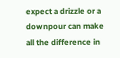expect a drizzle or a downpour can make all the difference in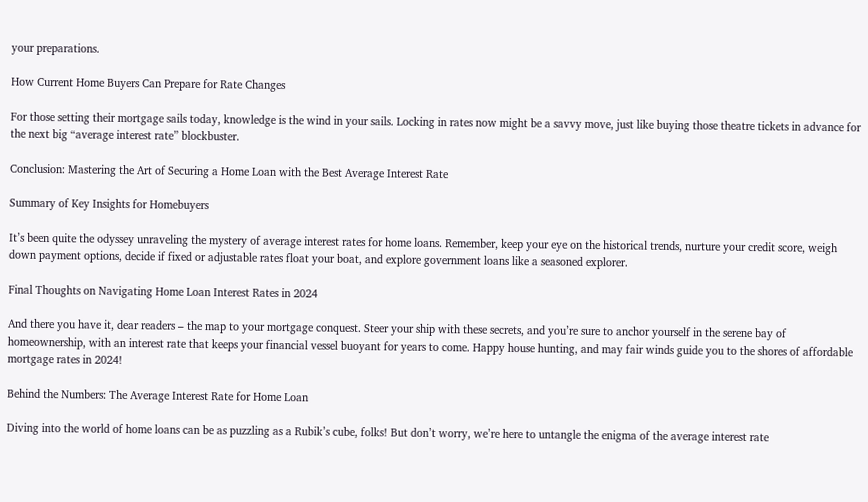your preparations.

How Current Home Buyers Can Prepare for Rate Changes

For those setting their mortgage sails today, knowledge is the wind in your sails. Locking in rates now might be a savvy move, just like buying those theatre tickets in advance for the next big “average interest rate” blockbuster.

Conclusion: Mastering the Art of Securing a Home Loan with the Best Average Interest Rate

Summary of Key Insights for Homebuyers

It’s been quite the odyssey unraveling the mystery of average interest rates for home loans. Remember, keep your eye on the historical trends, nurture your credit score, weigh down payment options, decide if fixed or adjustable rates float your boat, and explore government loans like a seasoned explorer.

Final Thoughts on Navigating Home Loan Interest Rates in 2024

And there you have it, dear readers – the map to your mortgage conquest. Steer your ship with these secrets, and you’re sure to anchor yourself in the serene bay of homeownership, with an interest rate that keeps your financial vessel buoyant for years to come. Happy house hunting, and may fair winds guide you to the shores of affordable mortgage rates in 2024!

Behind the Numbers: The Average Interest Rate for Home Loan

Diving into the world of home loans can be as puzzling as a Rubik’s cube, folks! But don’t worry, we’re here to untangle the enigma of the average interest rate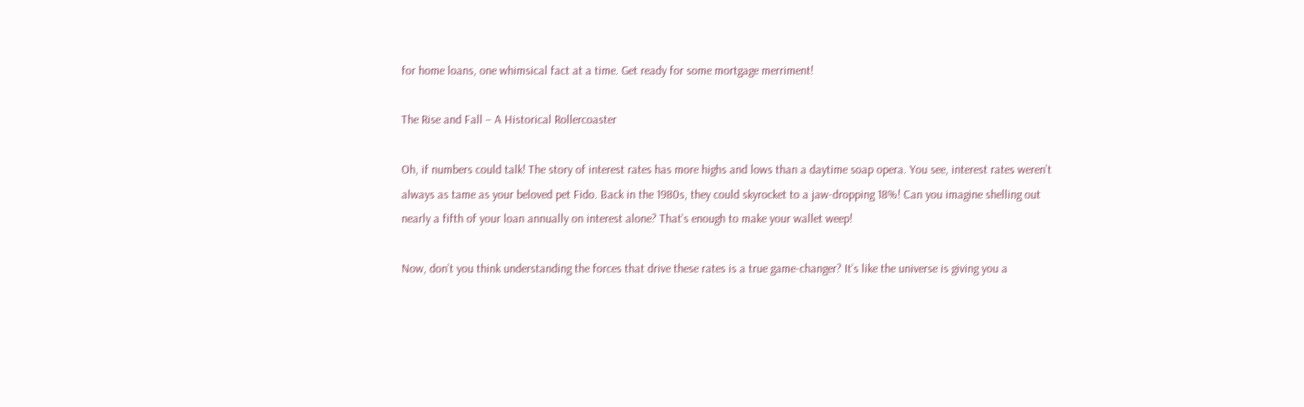for home loans, one whimsical fact at a time. Get ready for some mortgage merriment!

The Rise and Fall – A Historical Rollercoaster

Oh, if numbers could talk! The story of interest rates has more highs and lows than a daytime soap opera. You see, interest rates weren’t always as tame as your beloved pet Fido. Back in the 1980s, they could skyrocket to a jaw-dropping 18%! Can you imagine shelling out nearly a fifth of your loan annually on interest alone? That’s enough to make your wallet weep!

Now, don’t you think understanding the forces that drive these rates is a true game-changer? It’s like the universe is giving you a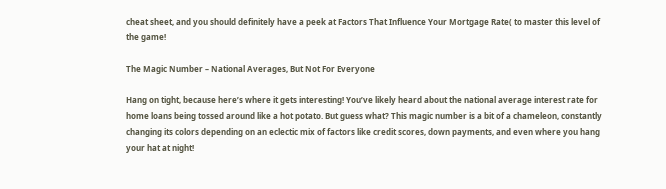cheat sheet, and you should definitely have a peek at Factors That Influence Your Mortgage Rate( to master this level of the game!

The Magic Number – National Averages, But Not For Everyone

Hang on tight, because here’s where it gets interesting! You’ve likely heard about the national average interest rate for home loans being tossed around like a hot potato. But guess what? This magic number is a bit of a chameleon, constantly changing its colors depending on an eclectic mix of factors like credit scores, down payments, and even where you hang your hat at night!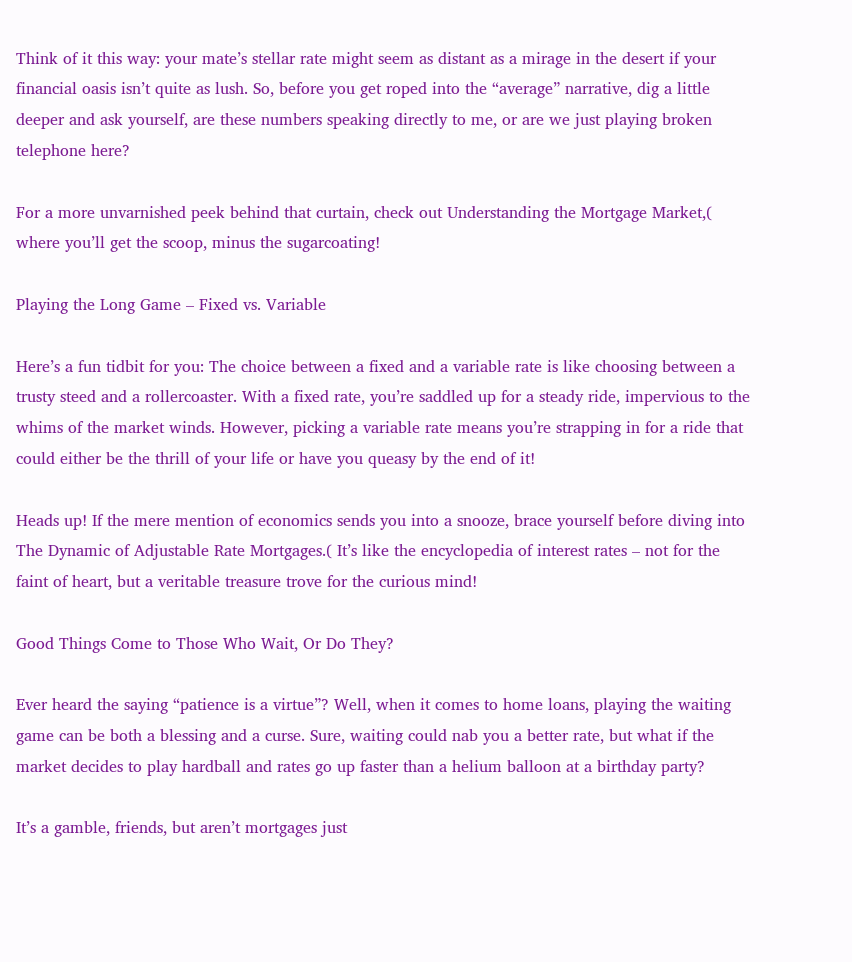Think of it this way: your mate’s stellar rate might seem as distant as a mirage in the desert if your financial oasis isn’t quite as lush. So, before you get roped into the “average” narrative, dig a little deeper and ask yourself, are these numbers speaking directly to me, or are we just playing broken telephone here?

For a more unvarnished peek behind that curtain, check out Understanding the Mortgage Market,( where you’ll get the scoop, minus the sugarcoating!

Playing the Long Game – Fixed vs. Variable

Here’s a fun tidbit for you: The choice between a fixed and a variable rate is like choosing between a trusty steed and a rollercoaster. With a fixed rate, you’re saddled up for a steady ride, impervious to the whims of the market winds. However, picking a variable rate means you’re strapping in for a ride that could either be the thrill of your life or have you queasy by the end of it!

Heads up! If the mere mention of economics sends you into a snooze, brace yourself before diving into The Dynamic of Adjustable Rate Mortgages.( It’s like the encyclopedia of interest rates – not for the faint of heart, but a veritable treasure trove for the curious mind!

Good Things Come to Those Who Wait, Or Do They?

Ever heard the saying “patience is a virtue”? Well, when it comes to home loans, playing the waiting game can be both a blessing and a curse. Sure, waiting could nab you a better rate, but what if the market decides to play hardball and rates go up faster than a helium balloon at a birthday party?

It’s a gamble, friends, but aren’t mortgages just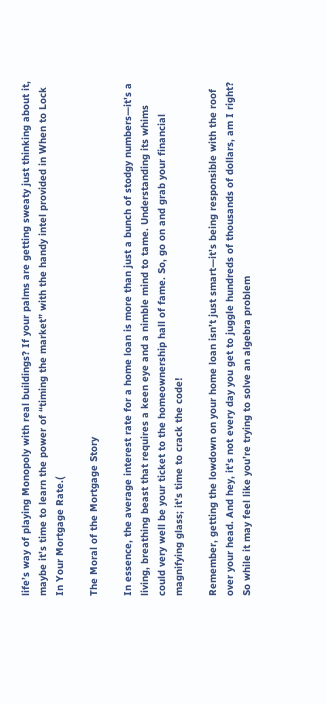life’s way of playing Monopoly with real buildings? If your palms are getting sweaty just thinking about it, maybe it’s time to learn the power of “timing the market” with the handy intel provided in When to Lock In Your Mortgage Rate.(

The Moral of the Mortgage Story

In essence, the average interest rate for a home loan is more than just a bunch of stodgy numbers—it’s a living, breathing beast that requires a keen eye and a nimble mind to tame. Understanding its whims could very well be your ticket to the homeownership hall of fame. So, go on and grab your financial magnifying glass; it’s time to crack the code!

Remember, getting the lowdown on your home loan isn’t just smart—it’s being responsible with the roof over your head. And hey, it’s not every day you get to juggle hundreds of thousands of dollars, am I right? So while it may feel like you’re trying to solve an algebra problem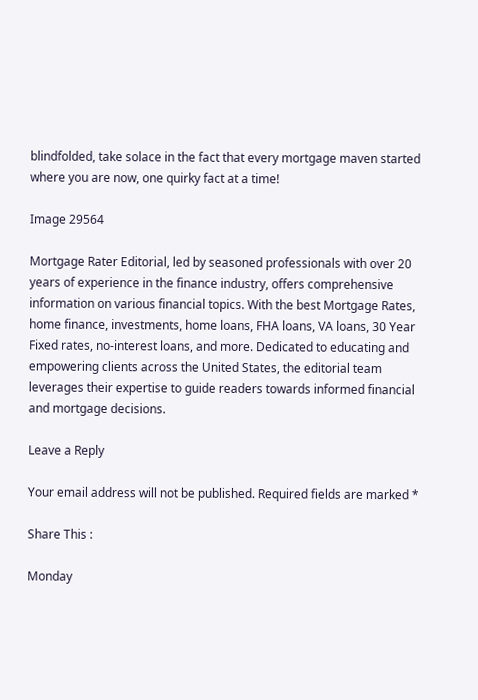blindfolded, take solace in the fact that every mortgage maven started where you are now, one quirky fact at a time!

Image 29564

Mortgage Rater Editorial, led by seasoned professionals with over 20 years of experience in the finance industry, offers comprehensive information on various financial topics. With the best Mortgage Rates, home finance, investments, home loans, FHA loans, VA loans, 30 Year Fixed rates, no-interest loans, and more. Dedicated to educating and empowering clients across the United States, the editorial team leverages their expertise to guide readers towards informed financial and mortgage decisions.

Leave a Reply

Your email address will not be published. Required fields are marked *

Share This :

Monday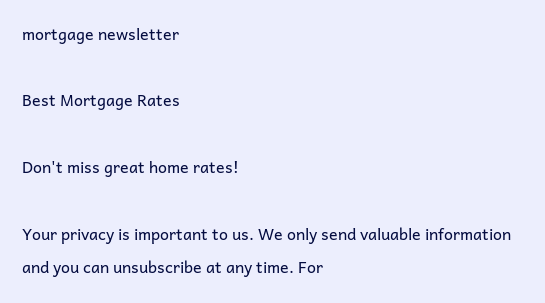mortgage newsletter

Best Mortgage Rates

Don't miss great home rates!

Your privacy is important to us. We only send valuable information and you can unsubscribe at any time. For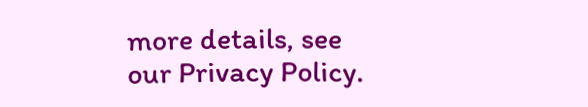more details, see our Privacy Policy.